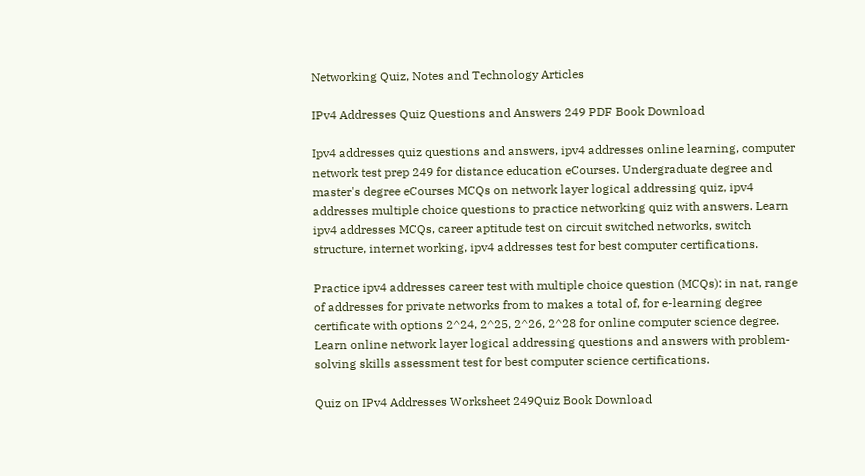Networking Quiz, Notes and Technology Articles

IPv4 Addresses Quiz Questions and Answers 249 PDF Book Download

Ipv4 addresses quiz questions and answers, ipv4 addresses online learning, computer network test prep 249 for distance education eCourses. Undergraduate degree and master's degree eCourses MCQs on network layer logical addressing quiz, ipv4 addresses multiple choice questions to practice networking quiz with answers. Learn ipv4 addresses MCQs, career aptitude test on circuit switched networks, switch structure, internet working, ipv4 addresses test for best computer certifications.

Practice ipv4 addresses career test with multiple choice question (MCQs): in nat, range of addresses for private networks from to makes a total of, for e-learning degree certificate with options 2^24, 2^25, 2^26, 2^28 for online computer science degree. Learn online network layer logical addressing questions and answers with problem-solving skills assessment test for best computer science certifications.

Quiz on IPv4 Addresses Worksheet 249Quiz Book Download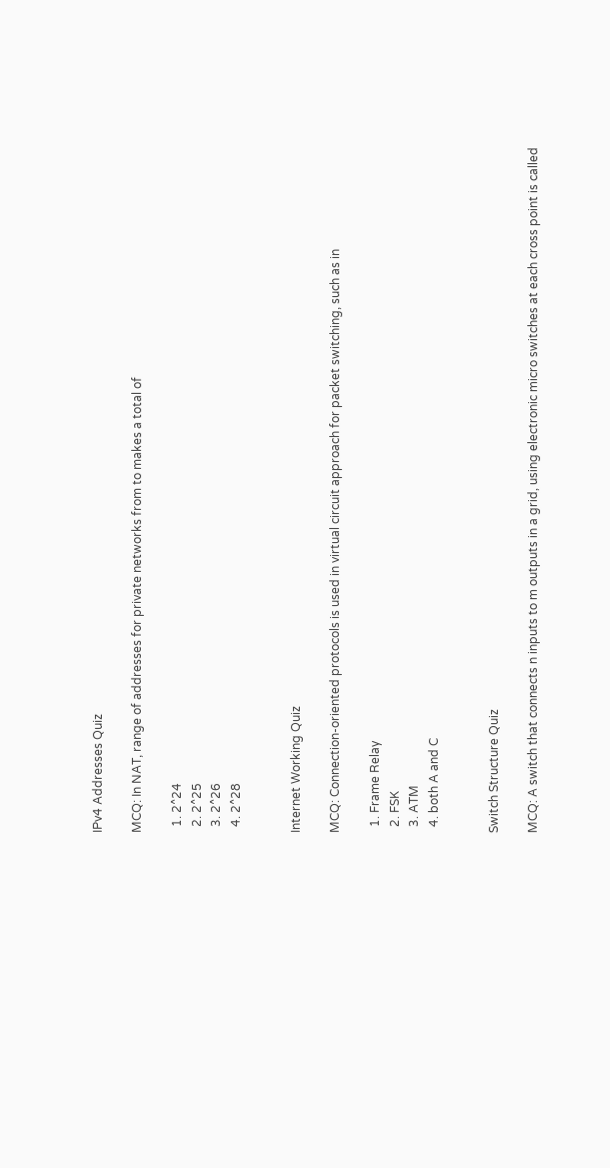IPv4 Addresses Quiz

MCQ: In NAT, range of addresses for private networks from to makes a total of

  1. 2^24
  2. 2^25
  3. 2^26
  4. 2^28


Internet Working Quiz

MCQ: Connection-oriented protocols is used in virtual circuit approach for packet switching, such as in

  1. Frame Relay
  2. FSK
  3. ATM
  4. both A and C


Switch Structure Quiz

MCQ: A switch that connects n inputs to m outputs in a grid, using electronic micro switches at each cross point is called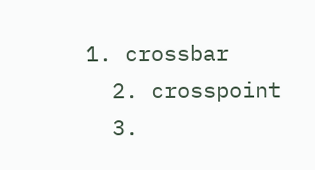1. crossbar
  2. crosspoint
  3.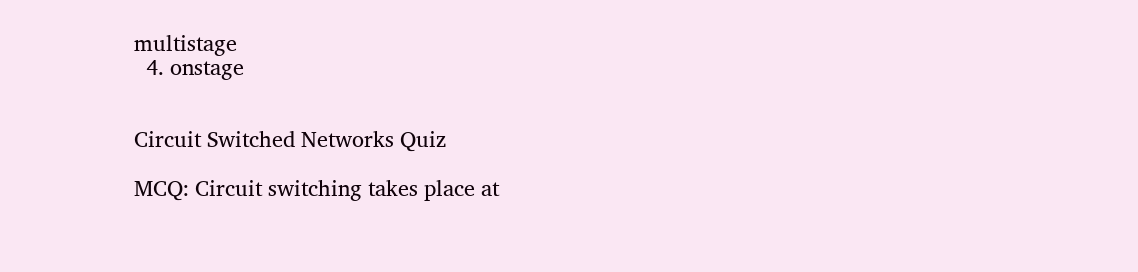multistage
  4. onstage


Circuit Switched Networks Quiz

MCQ: Circuit switching takes place at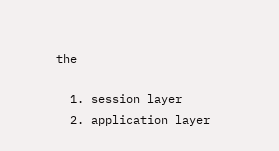the

  1. session layer
  2. application layer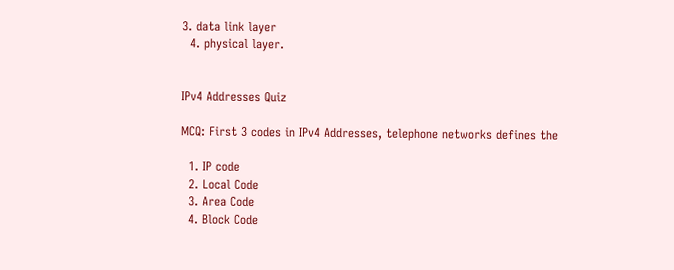3. data link layer
  4. physical layer.


IPv4 Addresses Quiz

MCQ: First 3 codes in IPv4 Addresses, telephone networks defines the

  1. IP code
  2. Local Code
  3. Area Code
  4. Block Code